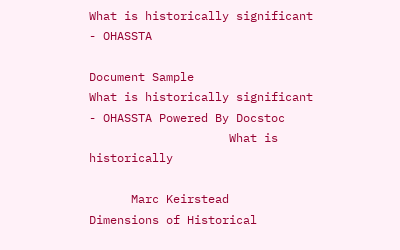What is historically significant - OHASSTA

Document Sample
What is historically significant - OHASSTA Powered By Docstoc
                    What is historically

      Marc Keirstead
Dimensions of Historical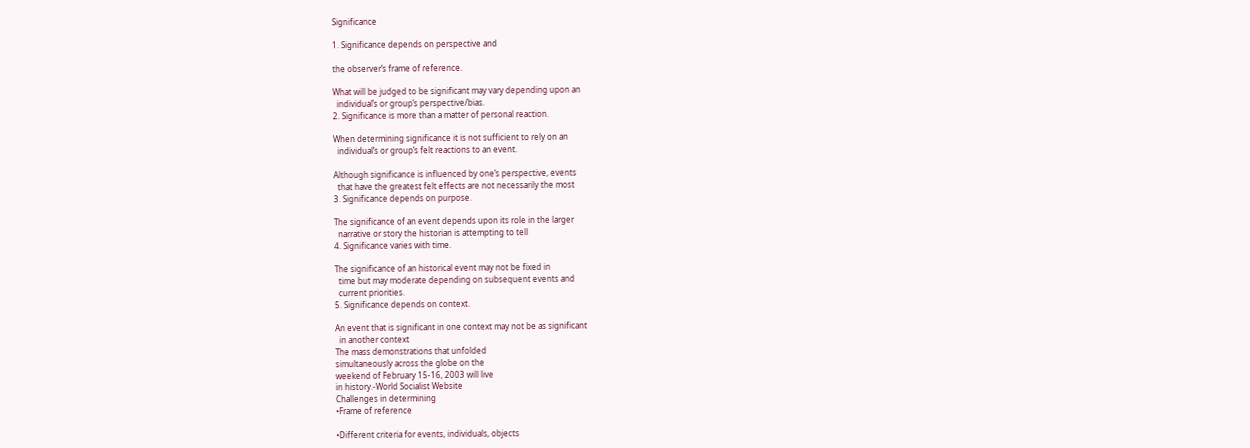Significance

1. Significance depends on perspective and

the observer’s frame of reference.

What will be judged to be significant may vary depending upon an
  individual’s or group’s perspective/bias.
2. Significance is more than a matter of personal reaction.

When determining significance it is not sufficient to rely on an
  individual’s or group’s felt reactions to an event.

Although significance is influenced by one’s perspective, events
  that have the greatest felt effects are not necessarily the most
3. Significance depends on purpose.

The significance of an event depends upon its role in the larger
  narrative or story the historian is attempting to tell
4. Significance varies with time.

The significance of an historical event may not be fixed in
  time but may moderate depending on subsequent events and
  current priorities.
5. Significance depends on context.

An event that is significant in one context may not be as significant
  in another context
The mass demonstrations that unfolded
simultaneously across the globe on the
weekend of February 15-16, 2003 will live
in history.-World Socialist Website
Challenges in determining
•Frame of reference

•Different criteria for events, individuals, objects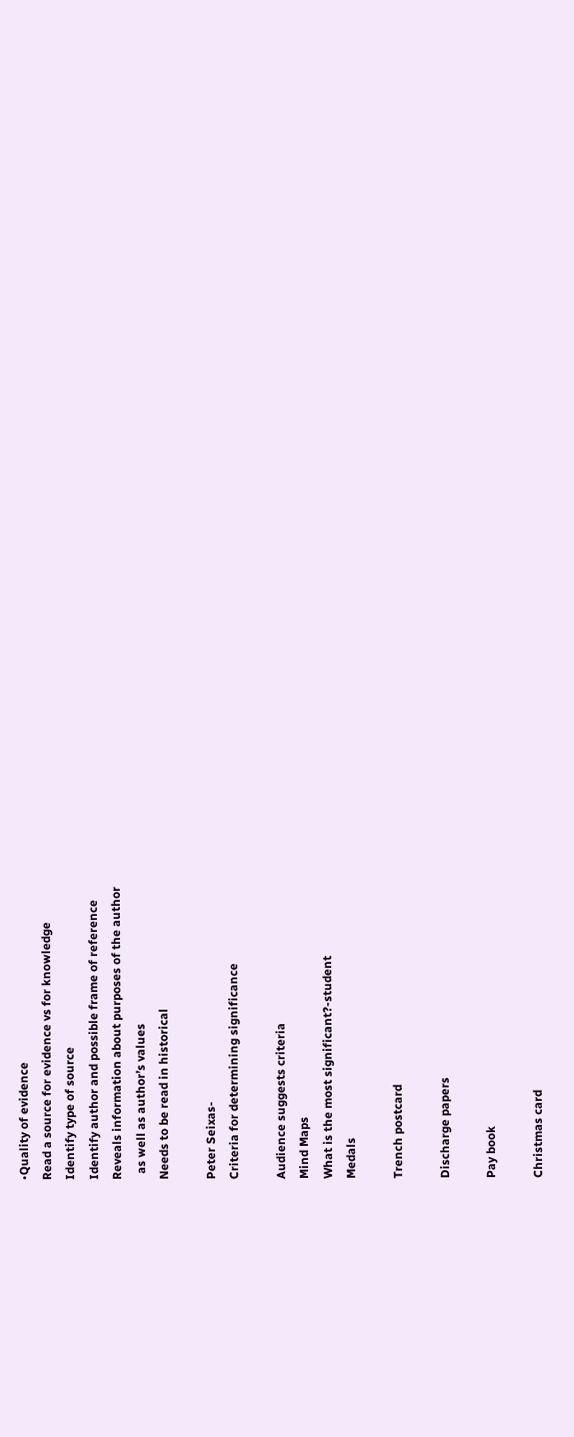•Quality of evidence
Read a source for evidence vs for knowledge
Identify type of source
Identify author and possible frame of reference
Reveals information about purposes of the author
  as well as author’s values
Needs to be read in historical

Peter Seixas-
Criteria for determining significance

Audience suggests criteria
Mind Maps
What is the most significant?-student
Medals

Trench postcard

Discharge papers

Pay book

Christmas card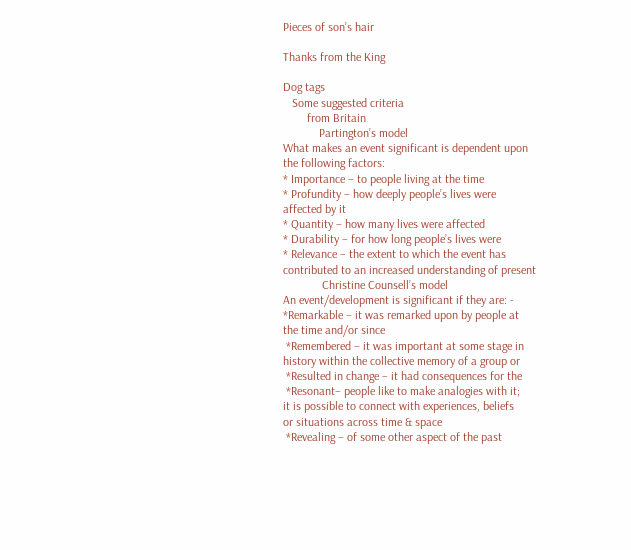Pieces of son’s hair

Thanks from the King

Dog tags
   Some suggested criteria
        from Britain
            Partington’s model
What makes an event significant is dependent upon
the following factors:
* Importance – to people living at the time
* Profundity – how deeply people’s lives were
affected by it
* Quantity – how many lives were affected
* Durability – for how long people’s lives were
* Relevance – the extent to which the event has
contributed to an increased understanding of present
             Christine Counsell’s model
An event/development is significant if they are: -
*Remarkable – it was remarked upon by people at
the time and/or since
 *Remembered – it was important at some stage in
history within the collective memory of a group or
 *Resulted in change – it had consequences for the
 *Resonant– people like to make analogies with it;
it is possible to connect with experiences, beliefs
or situations across time & space
 *Revealing – of some other aspect of the past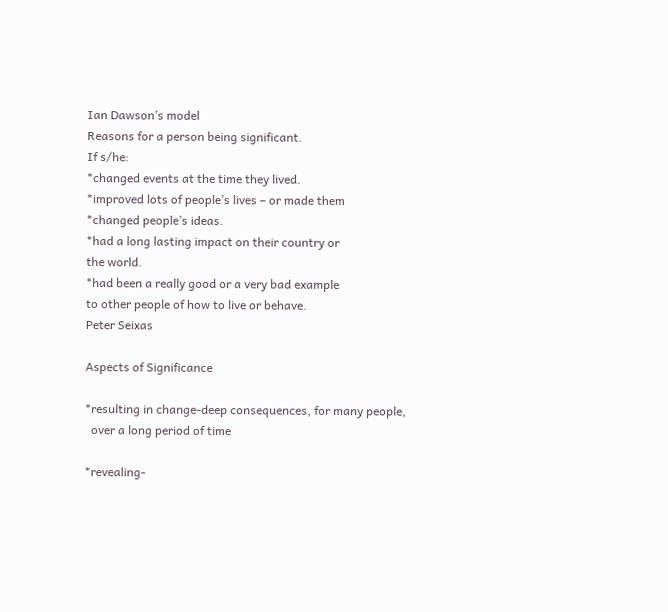Ian Dawson’s model
Reasons for a person being significant.
If s/he:
*changed events at the time they lived.
*improved lots of people’s lives – or made them
*changed people’s ideas.
*had a long lasting impact on their country or
the world.
*had been a really good or a very bad example
to other people of how to live or behave.
Peter Seixas

Aspects of Significance

*resulting in change-deep consequences, for many people,
  over a long period of time

*revealing-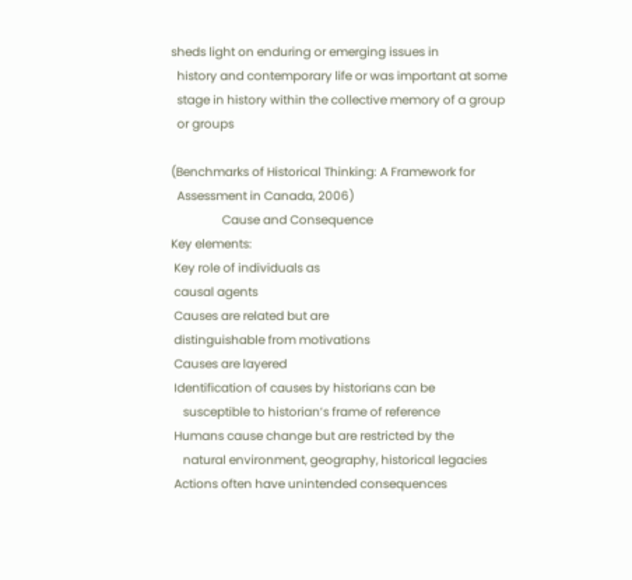sheds light on enduring or emerging issues in
  history and contemporary life or was important at some
  stage in history within the collective memory of a group
  or groups

(Benchmarks of Historical Thinking: A Framework for
  Assessment in Canada, 2006)
                 Cause and Consequence
Key elements:
 Key role of individuals as
 causal agents
 Causes are related but are
 distinguishable from motivations
 Causes are layered
 Identification of causes by historians can be
    susceptible to historian’s frame of reference
 Humans cause change but are restricted by the
    natural environment, geography, historical legacies
 Actions often have unintended consequences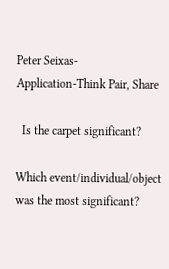Peter Seixas-
Application-Think Pair, Share

  Is the carpet significant?

Which event/individual/object was the most significant?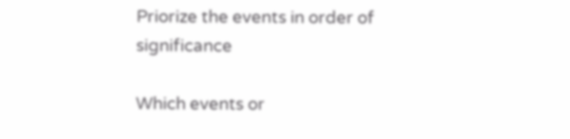Priorize the events in order of significance

Which events or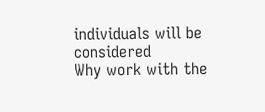individuals will be considered
Why work with the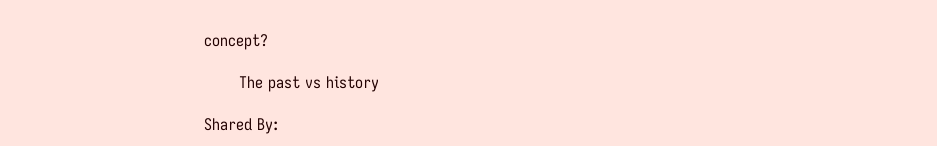concept?

       The past vs history

Shared By: